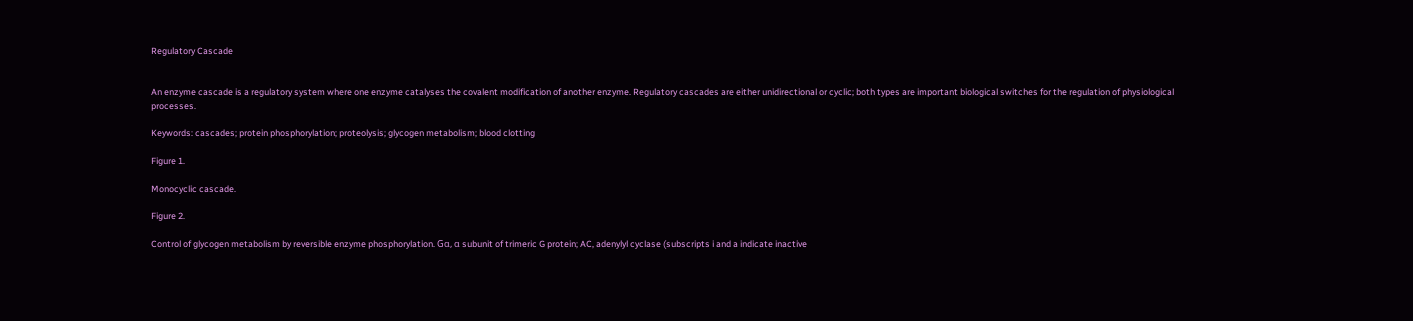Regulatory Cascade


An enzyme cascade is a regulatory system where one enzyme catalyses the covalent modification of another enzyme. Regulatory cascades are either unidirectional or cyclic; both types are important biological switches for the regulation of physiological processes.

Keywords: cascades; protein phosphorylation; proteolysis; glycogen metabolism; blood clotting

Figure 1.

Monocyclic cascade.

Figure 2.

Control of glycogen metabolism by reversible enzyme phosphorylation. Gα, α subunit of trimeric G protein; AC, adenylyl cyclase (subscripts i and a indicate inactive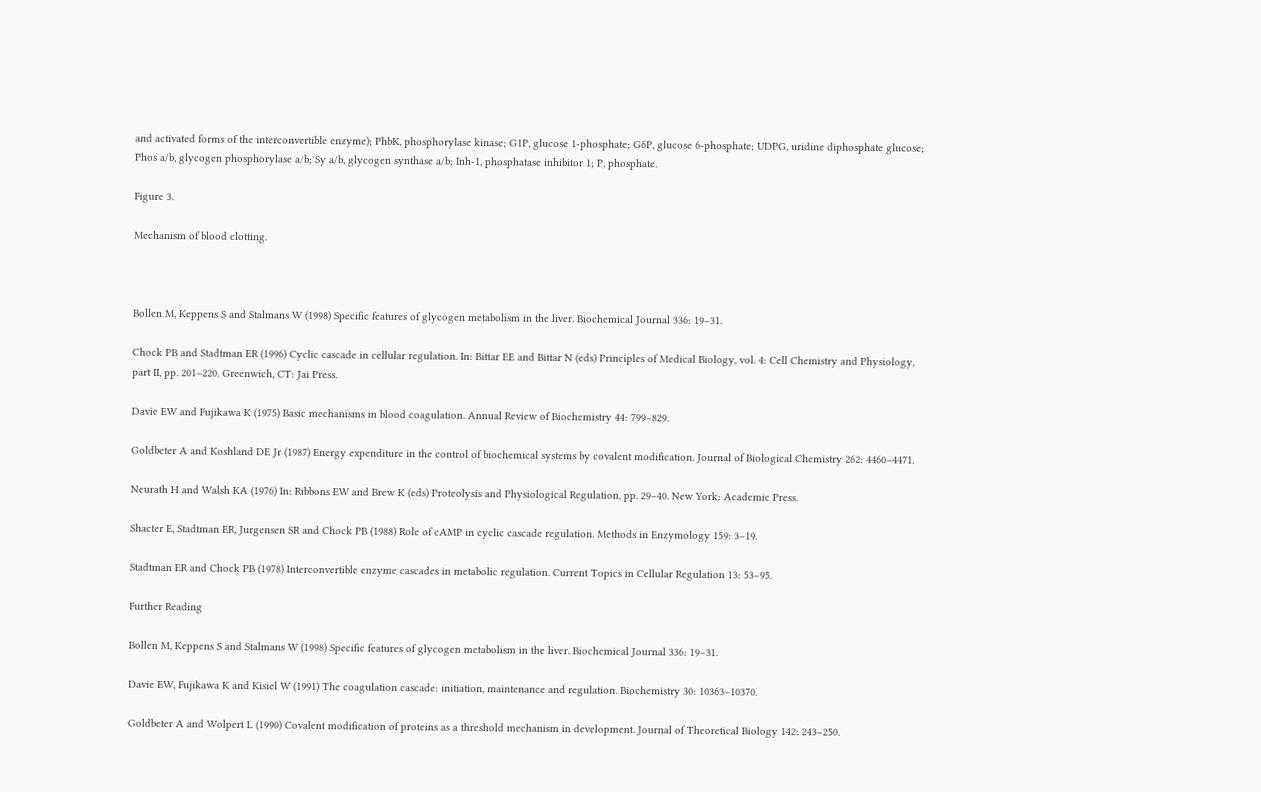and activated forms of the interconvertible enzyme); PhbK, phosphorylase kinase; G1P, glucose 1‐phosphate; G6P, glucose 6‐phosphate; UDPG, uridine diphosphate glucose; Phos a/b, glycogen phosphorylase a/b; Sy a/b, glycogen synthase a/b; Inh‐1, phosphatase inhibitor 1; P, phosphate.

Figure 3.

Mechanism of blood clotting.



Bollen M, Keppens S and Stalmans W (1998) Specific features of glycogen metabolism in the liver. Biochemical Journal 336: 19–31.

Chock PB and Stadtman ER (1996) Cyclic cascade in cellular regulation. In: Bittar EE and Bittar N (eds) Principles of Medical Biology, vol. 4: Cell Chemistry and Physiology, part II, pp. 201–220. Greenwich, CT: Jai Press.

Davie EW and Fujikawa K (1975) Basic mechanisms in blood coagulation. Annual Review of Biochemistry 44: 799–829.

Goldbeter A and Koshland DE Jr (1987) Energy expenditure in the control of biochemical systems by covalent modification. Journal of Biological Chemistry 262: 4460–4471.

Neurath H and Walsh KA (1976) In: Ribbons EW and Brew K (eds) Proteolysis and Physiological Regulation, pp. 29–40. New York: Academic Press.

Shacter E, Stadtman ER, Jurgensen SR and Chock PB (1988) Role of cAMP in cyclic cascade regulation. Methods in Enzymology 159: 3–19.

Stadtman ER and Chock PB (1978) Interconvertible enzyme cascades in metabolic regulation. Current Topics in Cellular Regulation 13: 53–95.

Further Reading

Bollen M, Keppens S and Stalmans W (1998) Specific features of glycogen metabolism in the liver. Biochemical Journal 336: 19–31.

Davie EW, Fujikawa K and Kisiel W (1991) The coagulation cascade: initiation, maintenance and regulation. Biochemistry 30: 10363–10370.

Goldbeter A and Wolpert L (1990) Covalent modification of proteins as a threshold mechanism in development. Journal of Theoretical Biology 142: 243–250.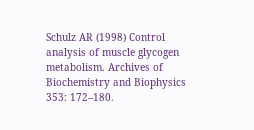Schulz AR (1998) Control analysis of muscle glycogen metabolism. Archives of Biochemistry and Biophysics 353: 172–180.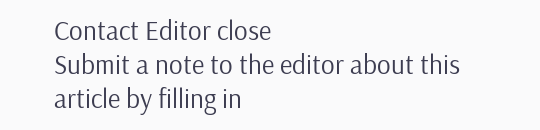Contact Editor close
Submit a note to the editor about this article by filling in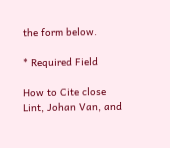the form below.

* Required Field

How to Cite close
Lint, Johan Van, and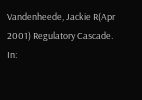Vandenheede, Jackie R(Apr 2001) Regulatory Cascade. In: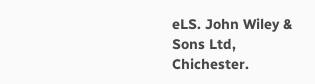eLS. John Wiley & Sons Ltd, Chichester.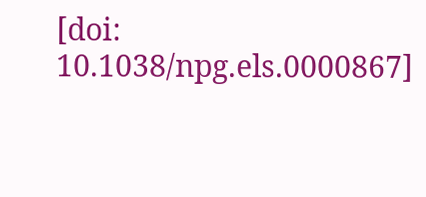[doi: 10.1038/npg.els.0000867]